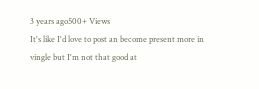3 years ago500+ Views
It's like I'd love to post an become present more in vingle but I'm not that good at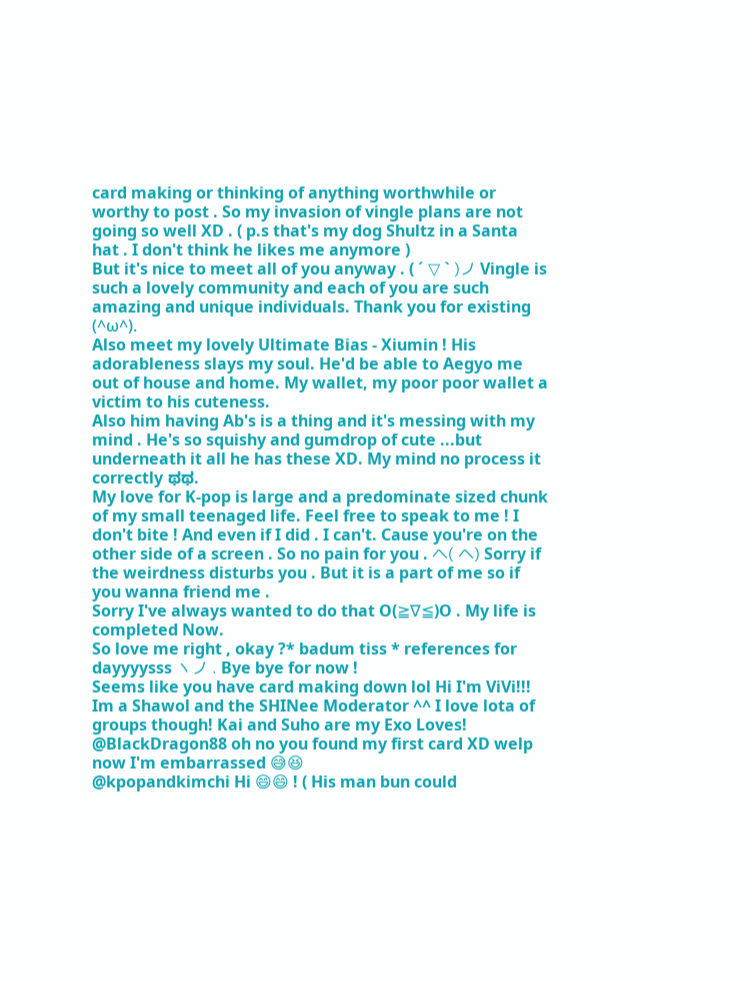card making or thinking of anything worthwhile or worthy to post . So my invasion of vingle plans are not going so well XD . ( p.s that's my dog Shultz in a Santa hat . I don't think he likes me anymore )
But it's nice to meet all of you anyway . ( ´ ▽ ` )ノ Vingle is such a lovely community and each of you are such amazing and unique individuals. Thank you for existing (^ω^).
Also meet my lovely Ultimate Bias - Xiumin ! His adorableness slays my soul. He'd be able to Aegyo me out of house and home. My wallet, my poor poor wallet a victim to his cuteness.
Also him having Ab's is a thing and it's messing with my mind . He's so squishy and gumdrop of cute ...but underneath it all he has these XD. My mind no process it correctly ಥಥ.
My love for K-pop is large and a predominate sized chunk of my small teenaged life. Feel free to speak to me ! I don't bite ! And even if I did . I can't. Cause you're on the other side of a screen . So no pain for you . ヘ( ヘ) Sorry if the weirdness disturbs you . But it is a part of me so if you wanna friend me .
Sorry I've always wanted to do that O(≧∇≦)O . My life is completed Now.
So love me right , okay ?* badum tiss * references for dayyyysss ヽノ . Bye bye for now !
Seems like you have card making down lol Hi I'm ViVi!!! Im a Shawol and the SHINee Moderator ^^ I love lota of groups though! Kai and Suho are my Exo Loves!
@BlackDragon88 oh no you found my first card XD welp now I'm embarrassed 😅😆
@kpopandkimchi Hi 😄😄 ! ( His man bun could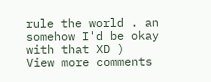rule the world . an somehow I'd be okay with that XD )
View more comments